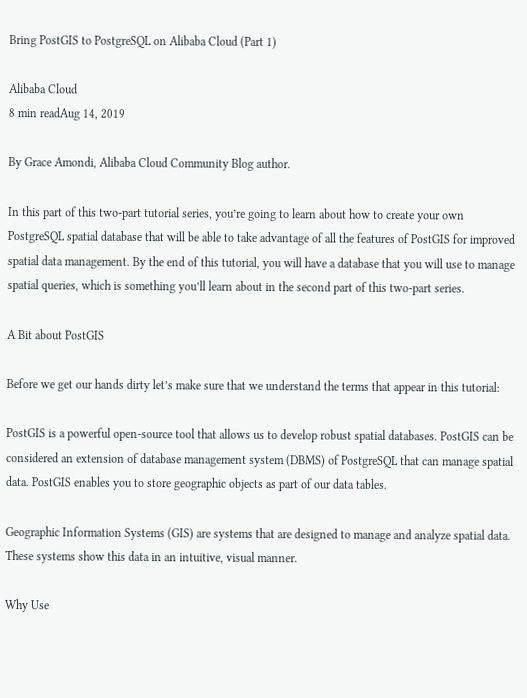Bring PostGIS to PostgreSQL on Alibaba Cloud (Part 1)

Alibaba Cloud
8 min readAug 14, 2019

By Grace Amondi, Alibaba Cloud Community Blog author.

In this part of this two-part tutorial series, you’re going to learn about how to create your own PostgreSQL spatial database that will be able to take advantage of all the features of PostGIS for improved spatial data management. By the end of this tutorial, you will have a database that you will use to manage spatial queries, which is something you’ll learn about in the second part of this two-part series.

A Bit about PostGIS

Before we get our hands dirty let’s make sure that we understand the terms that appear in this tutorial:

PostGIS is a powerful open-source tool that allows us to develop robust spatial databases. PostGIS can be considered an extension of database management system (DBMS) of PostgreSQL that can manage spatial data. PostGIS enables you to store geographic objects as part of our data tables.

Geographic Information Systems (GIS) are systems that are designed to manage and analyze spatial data. These systems show this data in an intuitive, visual manner.

Why Use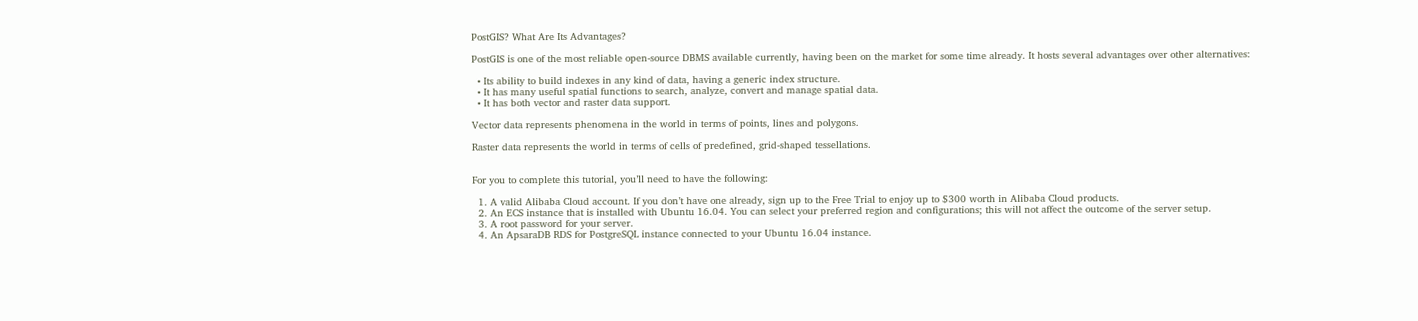PostGIS? What Are Its Advantages?

PostGIS is one of the most reliable open-source DBMS available currently, having been on the market for some time already. It hosts several advantages over other alternatives:

  • Its ability to build indexes in any kind of data, having a generic index structure.
  • It has many useful spatial functions to search, analyze, convert and manage spatial data.
  • It has both vector and raster data support.

Vector data represents phenomena in the world in terms of points, lines and polygons.

Raster data represents the world in terms of cells of predefined, grid-shaped tessellations.


For you to complete this tutorial, you’ll need to have the following:

  1. A valid Alibaba Cloud account. If you don’t have one already, sign up to the Free Trial to enjoy up to $300 worth in Alibaba Cloud products.
  2. An ECS instance that is installed with Ubuntu 16.04. You can select your preferred region and configurations; this will not affect the outcome of the server setup.
  3. A root password for your server.
  4. An ApsaraDB RDS for PostgreSQL instance connected to your Ubuntu 16.04 instance.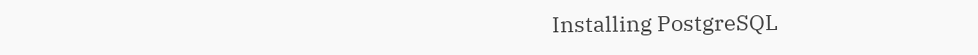Installing PostgreSQL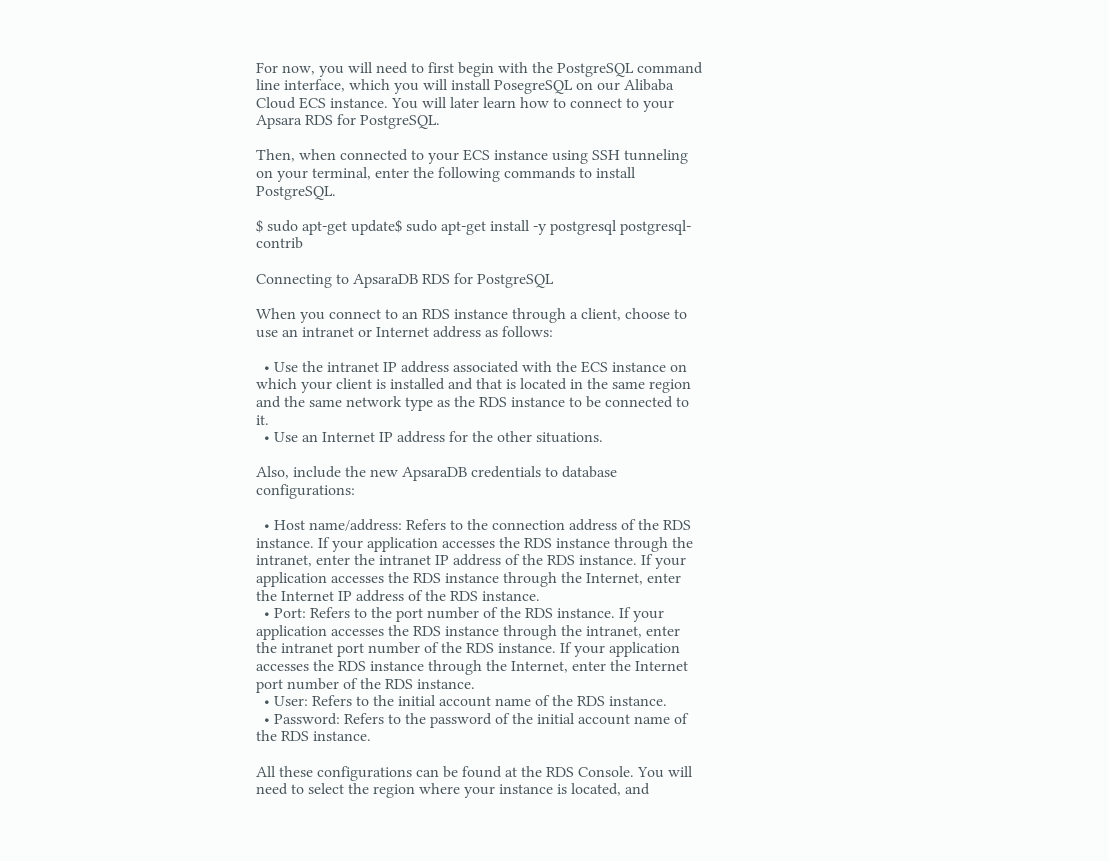For now, you will need to first begin with the PostgreSQL command line interface, which you will install PosegreSQL on our Alibaba Cloud ECS instance. You will later learn how to connect to your Apsara RDS for PostgreSQL.

Then, when connected to your ECS instance using SSH tunneling on your terminal, enter the following commands to install PostgreSQL.

$ sudo apt-get update$ sudo apt-get install -y postgresql postgresql-contrib

Connecting to ApsaraDB RDS for PostgreSQL

When you connect to an RDS instance through a client, choose to use an intranet or Internet address as follows:

  • Use the intranet IP address associated with the ECS instance on which your client is installed and that is located in the same region and the same network type as the RDS instance to be connected to it.
  • Use an Internet IP address for the other situations.

Also, include the new ApsaraDB credentials to database configurations:

  • Host name/address: Refers to the connection address of the RDS instance. If your application accesses the RDS instance through the intranet, enter the intranet IP address of the RDS instance. If your application accesses the RDS instance through the Internet, enter the Internet IP address of the RDS instance.
  • Port: Refers to the port number of the RDS instance. If your application accesses the RDS instance through the intranet, enter the intranet port number of the RDS instance. If your application accesses the RDS instance through the Internet, enter the Internet port number of the RDS instance.
  • User: Refers to the initial account name of the RDS instance.
  • Password: Refers to the password of the initial account name of the RDS instance.

All these configurations can be found at the RDS Console. You will need to select the region where your instance is located, and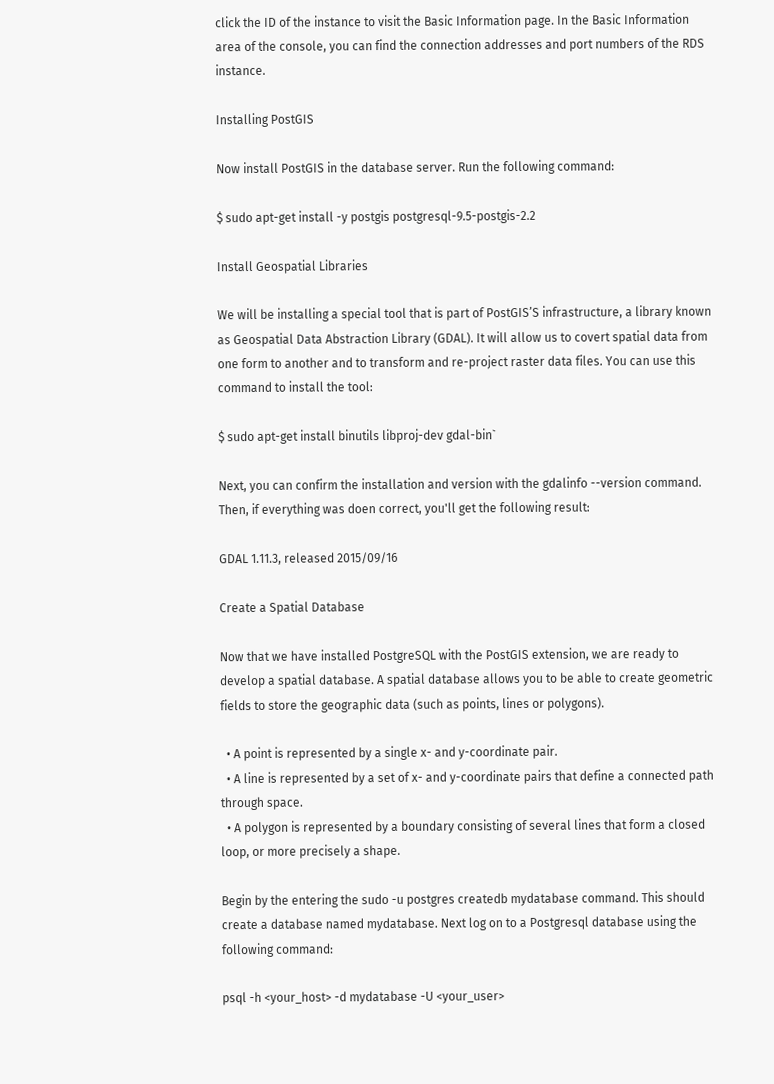click the ID of the instance to visit the Basic Information page. In the Basic Information area of the console, you can find the connection addresses and port numbers of the RDS instance.

Installing PostGIS

Now install PostGIS in the database server. Run the following command:

$ sudo apt-get install -y postgis postgresql-9.5-postgis-2.2

Install Geospatial Libraries

We will be installing a special tool that is part of PostGIS’S infrastructure, a library known as Geospatial Data Abstraction Library (GDAL). It will allow us to covert spatial data from one form to another and to transform and re-project raster data files. You can use this command to install the tool:

$ sudo apt-get install binutils libproj-dev gdal-bin`

Next, you can confirm the installation and version with the gdalinfo --version command. Then, if everything was doen correct, you'll get the following result:

GDAL 1.11.3, released 2015/09/16

Create a Spatial Database

Now that we have installed PostgreSQL with the PostGIS extension, we are ready to develop a spatial database. A spatial database allows you to be able to create geometric fields to store the geographic data (such as points, lines or polygons).

  • A point is represented by a single x- and y-coordinate pair.
  • A line is represented by a set of x- and y-coordinate pairs that define a connected path through space.
  • A polygon is represented by a boundary consisting of several lines that form a closed loop, or more precisely a shape.

Begin by the entering the sudo -u postgres createdb mydatabase command. This should create a database named mydatabase. Next log on to a Postgresql database using the following command:

psql -h <your_host> -d mydatabase -U <your_user>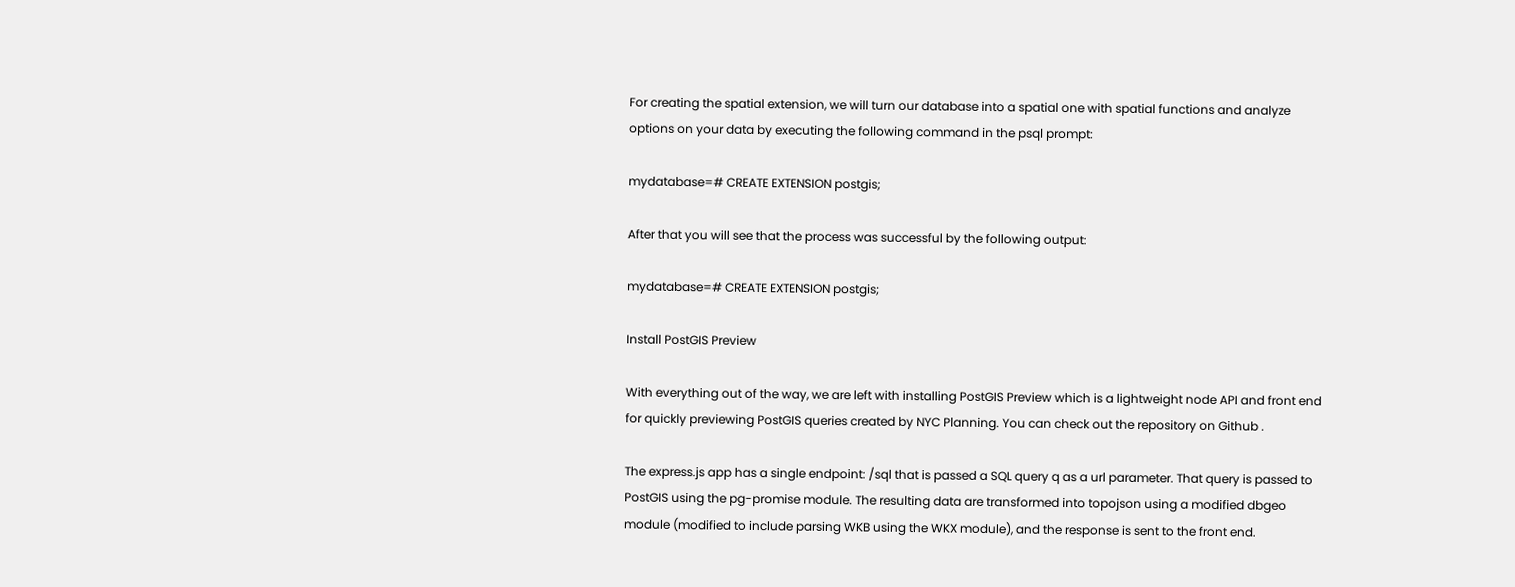For creating the spatial extension, we will turn our database into a spatial one with spatial functions and analyze options on your data by executing the following command in the psql prompt:

mydatabase=# CREATE EXTENSION postgis;

After that you will see that the process was successful by the following output:

mydatabase=# CREATE EXTENSION postgis;

Install PostGIS Preview

With everything out of the way, we are left with installing PostGIS Preview which is a lightweight node API and front end for quickly previewing PostGIS queries created by NYC Planning. You can check out the repository on Github .

The express.js app has a single endpoint: /sql that is passed a SQL query q as a url parameter. That query is passed to PostGIS using the pg-promise module. The resulting data are transformed into topojson using a modified dbgeo module (modified to include parsing WKB using the WKX module), and the response is sent to the front end.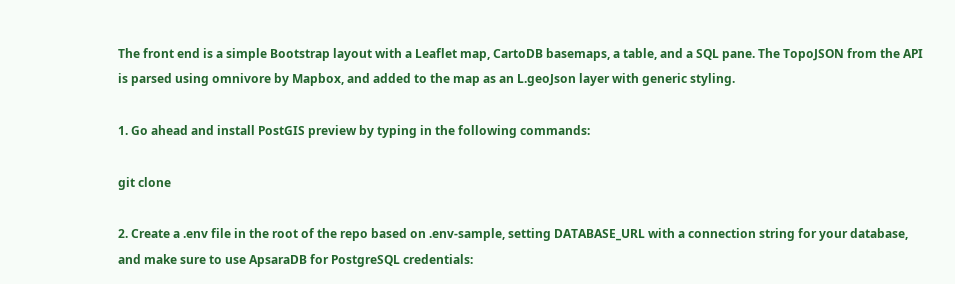The front end is a simple Bootstrap layout with a Leaflet map, CartoDB basemaps, a table, and a SQL pane. The TopoJSON from the API is parsed using omnivore by Mapbox, and added to the map as an L.geoJson layer with generic styling.

1. Go ahead and install PostGIS preview by typing in the following commands:

git clone

2. Create a .env file in the root of the repo based on .env-sample, setting DATABASE_URL with a connection string for your database, and make sure to use ApsaraDB for PostgreSQL credentials: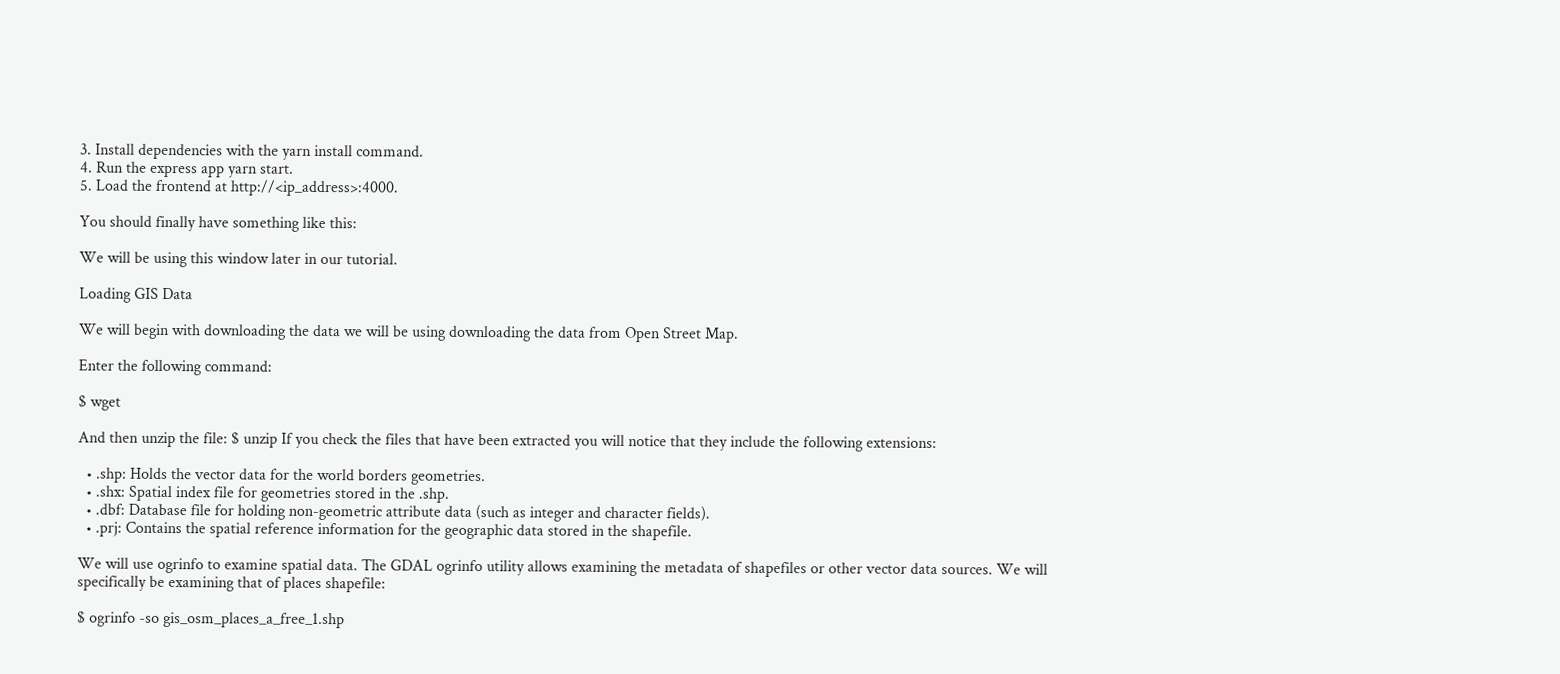3. Install dependencies with the yarn install command.
4. Run the express app yarn start.
5. Load the frontend at http://<ip_address>:4000.

You should finally have something like this:

We will be using this window later in our tutorial.

Loading GIS Data

We will begin with downloading the data we will be using downloading the data from Open Street Map.

Enter the following command:

$ wget

And then unzip the file: $ unzip If you check the files that have been extracted you will notice that they include the following extensions:

  • .shp: Holds the vector data for the world borders geometries.
  • .shx: Spatial index file for geometries stored in the .shp.
  • .dbf: Database file for holding non-geometric attribute data (such as integer and character fields).
  • .prj: Contains the spatial reference information for the geographic data stored in the shapefile.

We will use ogrinfo to examine spatial data. The GDAL ogrinfo utility allows examining the metadata of shapefiles or other vector data sources. We will specifically be examining that of places shapefile:

$ ogrinfo -so gis_osm_places_a_free_1.shp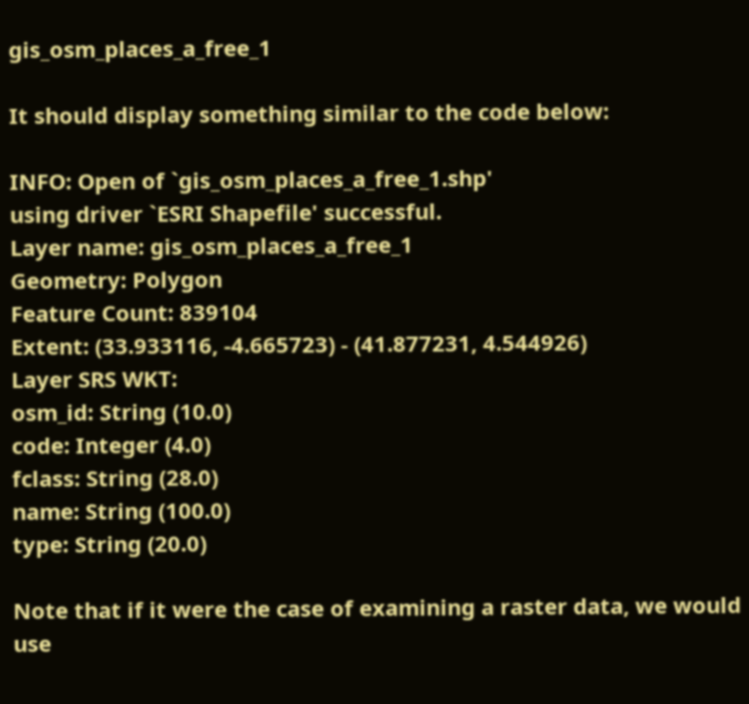gis_osm_places_a_free_1

It should display something similar to the code below:

INFO: Open of `gis_osm_places_a_free_1.shp'
using driver `ESRI Shapefile' successful.
Layer name: gis_osm_places_a_free_1
Geometry: Polygon
Feature Count: 839104
Extent: (33.933116, -4.665723) - (41.877231, 4.544926)
Layer SRS WKT:
osm_id: String (10.0)
code: Integer (4.0)
fclass: String (28.0)
name: String (100.0)
type: String (20.0)

Note that if it were the case of examining a raster data, we would use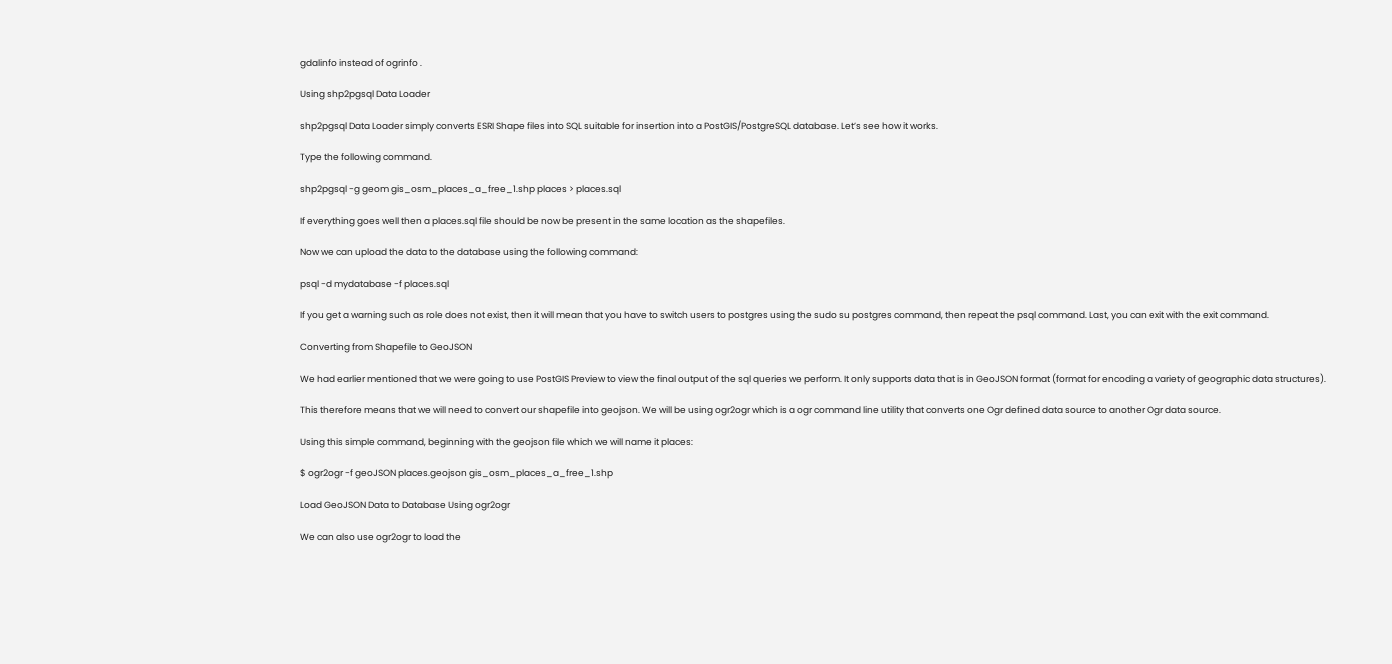gdalinfo instead of ogrinfo .

Using shp2pgsql Data Loader

shp2pgsql Data Loader simply converts ESRI Shape files into SQL suitable for insertion into a PostGIS/PostgreSQL database. Let’s see how it works.

Type the following command.

shp2pgsql -g geom gis_osm_places_a_free_1.shp places > places.sql

If everything goes well then a places.sql file should be now be present in the same location as the shapefiles.

Now we can upload the data to the database using the following command:

psql -d mydatabase -f places.sql

If you get a warning such as role does not exist, then it will mean that you have to switch users to postgres using the sudo su postgres command, then repeat the psql command. Last, you can exit with the exit command.

Converting from Shapefile to GeoJSON

We had earlier mentioned that we were going to use PostGIS Preview to view the final output of the sql queries we perform. It only supports data that is in GeoJSON format (format for encoding a variety of geographic data structures).

This therefore means that we will need to convert our shapefile into geojson. We will be using ogr2ogr which is a ogr command line utility that converts one Ogr defined data source to another Ogr data source.

Using this simple command, beginning with the geojson file which we will name it places:

$ ogr2ogr -f geoJSON places.geojson gis_osm_places_a_free_1.shp

Load GeoJSON Data to Database Using ogr2ogr

We can also use ogr2ogr to load the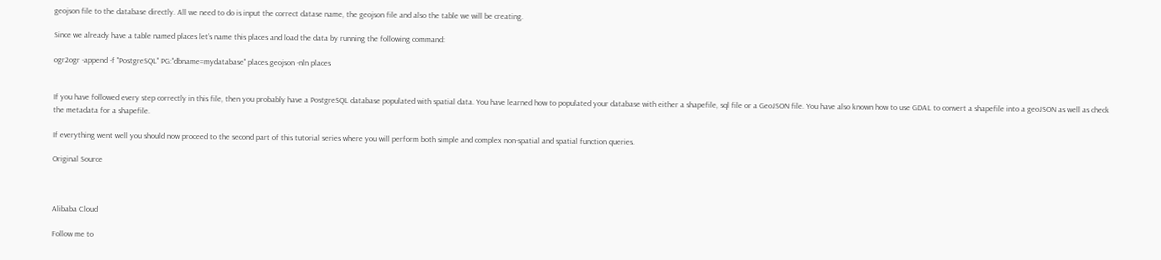geojson file to the database directly. All we need to do is input the correct datase name, the geojson file and also the table we will be creating.

Since we already have a table named places let’s name this places and load the data by running the following command:

ogr2ogr -append -f "PostgreSQL" PG:"dbname=mydatabase" places.geojson -nln places


If you have followed every step correctly in this file, then you probably have a PostgreSQL database populated with spatial data. You have learned how to populated your database with either a shapefile, sql file or a GeoJSON file. You have also known how to use GDAL to convert a shapefile into a geoJSON as well as check the metadata for a shapefile.

If everything went well you should now proceed to the second part of this tutorial series where you will perform both simple and complex non-spatial and spatial function queries.

Original Source



Alibaba Cloud

Follow me to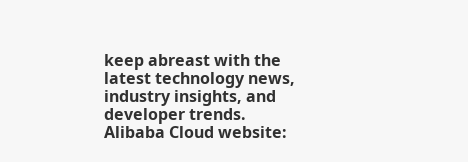keep abreast with the latest technology news, industry insights, and developer trends. Alibaba Cloud website: